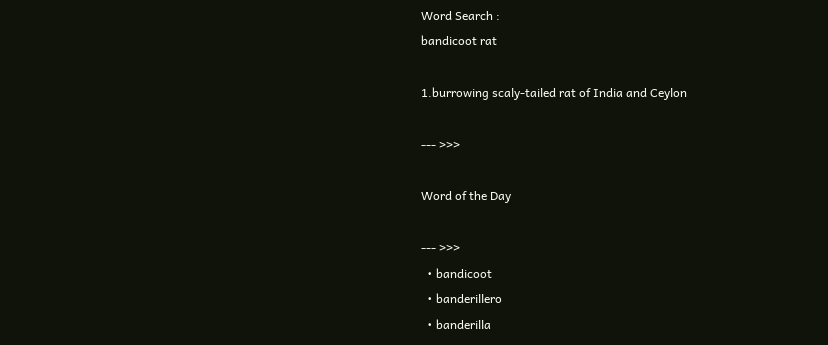Word Search :
bandicoot rat

1.burrowing scaly-tailed rat of India and Ceylon

--- >>>

Word of the Day

--- >>>
  • bandicoot
  • banderillero
  • banderilla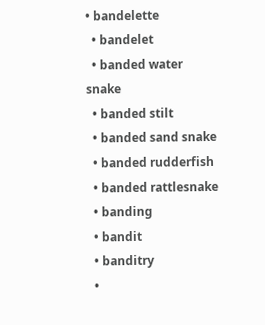• bandelette
  • bandelet
  • banded water snake
  • banded stilt
  • banded sand snake
  • banded rudderfish
  • banded rattlesnake
  • banding
  • bandit
  • banditry
  •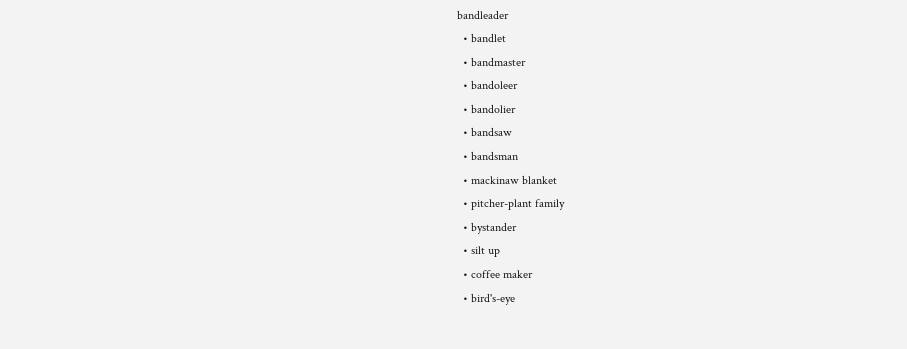bandleader
  • bandlet
  • bandmaster
  • bandoleer
  • bandolier
  • bandsaw
  • bandsman
  • mackinaw blanket
  • pitcher-plant family
  • bystander
  • silt up
  • coffee maker
  • bird's-eye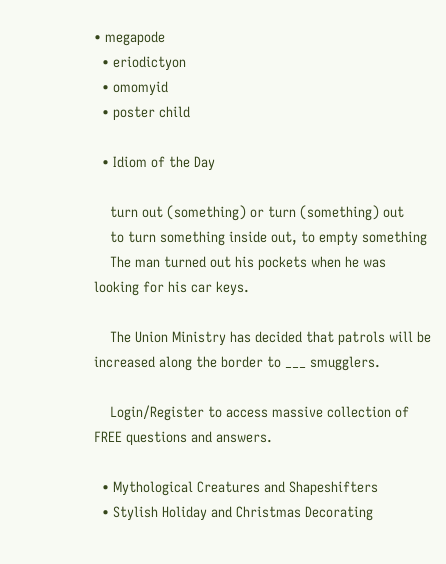• megapode
  • eriodictyon
  • omomyid
  • poster child

  • Idiom of the Day

    turn out (something) or turn (something) out
    to turn something inside out, to empty something
    The man turned out his pockets when he was looking for his car keys.

    The Union Ministry has decided that patrols will be increased along the border to ___ smugglers.

    Login/Register to access massive collection of FREE questions and answers.

  • Mythological Creatures and Shapeshifters
  • Stylish Holiday and Christmas Decorating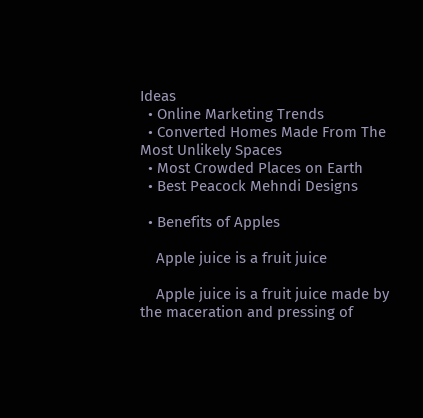Ideas
  • Online Marketing Trends
  • Converted Homes Made From The Most Unlikely Spaces
  • Most Crowded Places on Earth
  • Best Peacock Mehndi Designs

  • Benefits of Apples

    Apple juice is a fruit juice

    Apple juice is a fruit juice made by the maceration and pressing of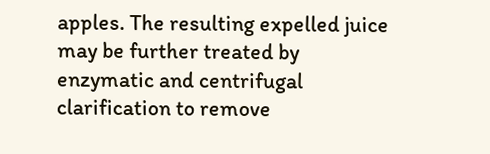apples. The resulting expelled juice may be further treated by enzymatic and centrifugal clarification to remove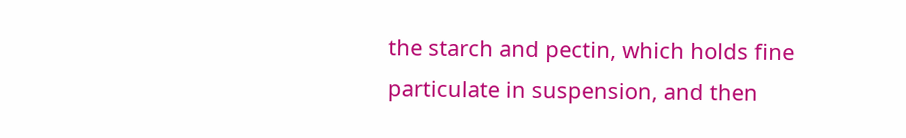the starch and pectin, which holds fine particulate in suspension, and then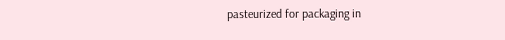pasteurized for packaging in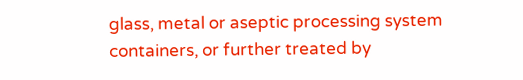glass, metal or aseptic processing system containers, or further treated by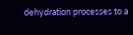dehydration processes to a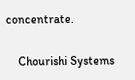concentrate.

    Chourishi Systems